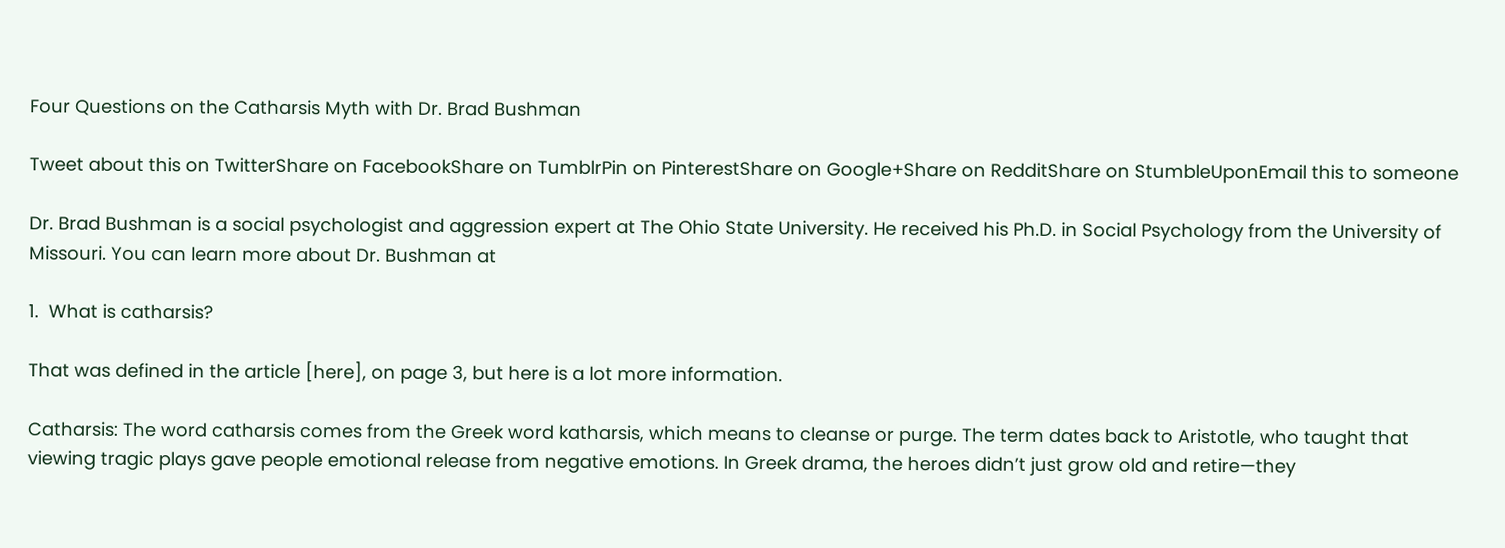Four Questions on the Catharsis Myth with Dr. Brad Bushman

Tweet about this on TwitterShare on FacebookShare on TumblrPin on PinterestShare on Google+Share on RedditShare on StumbleUponEmail this to someone

Dr. Brad Bushman is a social psychologist and aggression expert at The Ohio State University. He received his Ph.D. in Social Psychology from the University of Missouri. You can learn more about Dr. Bushman at

1.  What is catharsis?

That was defined in the article [here], on page 3, but here is a lot more information.

Catharsis: The word catharsis comes from the Greek word katharsis, which means to cleanse or purge. The term dates back to Aristotle, who taught that viewing tragic plays gave people emotional release from negative emotions. In Greek drama, the heroes didn’t just grow old and retire—they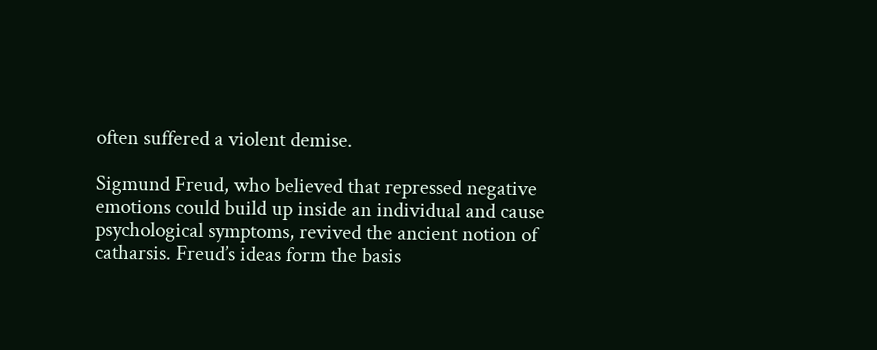often suffered a violent demise.

Sigmund Freud, who believed that repressed negative emotions could build up inside an individual and cause psychological symptoms, revived the ancient notion of catharsis. Freud’s ideas form the basis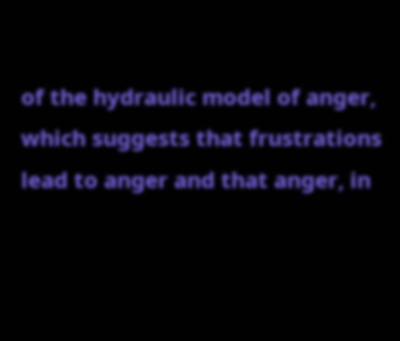of the hydraulic model of anger, which suggests that frustrations lead to anger and that anger, in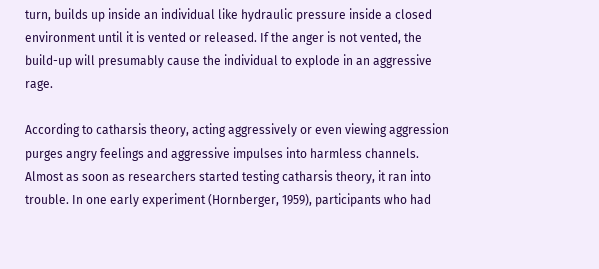turn, builds up inside an individual like hydraulic pressure inside a closed environment until it is vented or released. If the anger is not vented, the build-up will presumably cause the individual to explode in an aggressive rage.

According to catharsis theory, acting aggressively or even viewing aggression purges angry feelings and aggressive impulses into harmless channels. Almost as soon as researchers started testing catharsis theory, it ran into trouble. In one early experiment (Hornberger, 1959), participants who had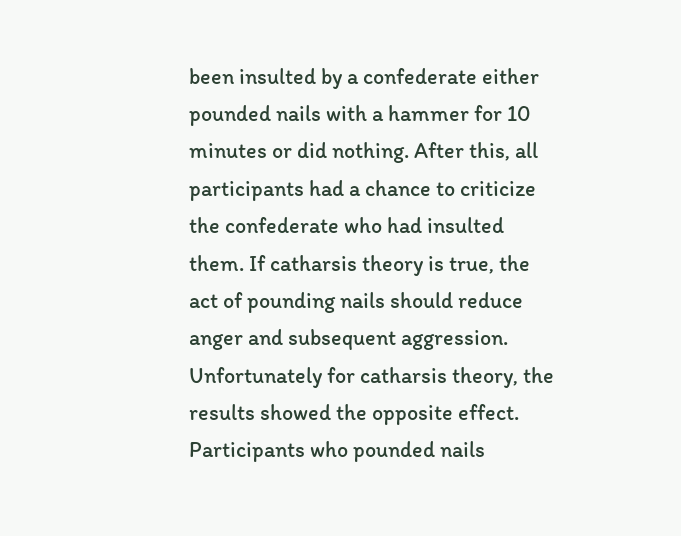been insulted by a confederate either pounded nails with a hammer for 10 minutes or did nothing. After this, all participants had a chance to criticize the confederate who had insulted them. If catharsis theory is true, the act of pounding nails should reduce anger and subsequent aggression. Unfortunately for catharsis theory, the results showed the opposite effect. Participants who pounded nails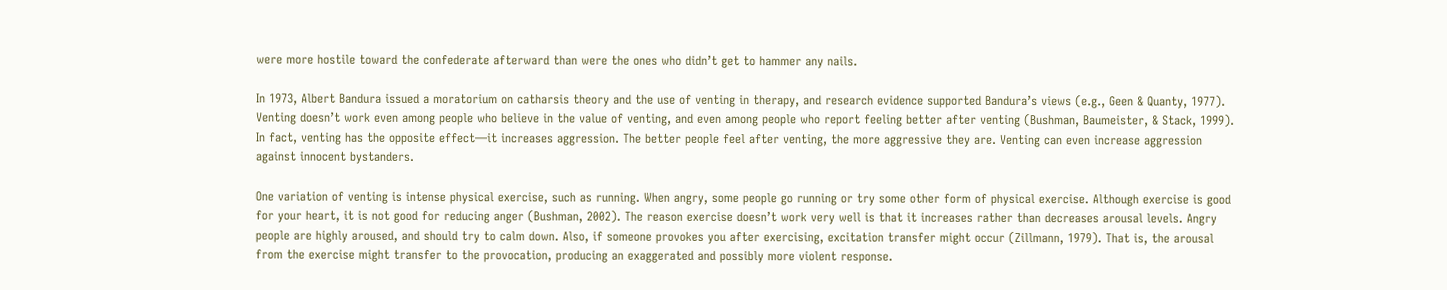were more hostile toward the confederate afterward than were the ones who didn’t get to hammer any nails.

In 1973, Albert Bandura issued a moratorium on catharsis theory and the use of venting in therapy, and research evidence supported Bandura’s views (e.g., Geen & Quanty, 1977). Venting doesn’t work even among people who believe in the value of venting, and even among people who report feeling better after venting (Bushman, Baumeister, & Stack, 1999). In fact, venting has the opposite effect—it increases aggression. The better people feel after venting, the more aggressive they are. Venting can even increase aggression against innocent bystanders.

One variation of venting is intense physical exercise, such as running. When angry, some people go running or try some other form of physical exercise. Although exercise is good for your heart, it is not good for reducing anger (Bushman, 2002). The reason exercise doesn’t work very well is that it increases rather than decreases arousal levels. Angry people are highly aroused, and should try to calm down. Also, if someone provokes you after exercising, excitation transfer might occur (Zillmann, 1979). That is, the arousal from the exercise might transfer to the provocation, producing an exaggerated and possibly more violent response.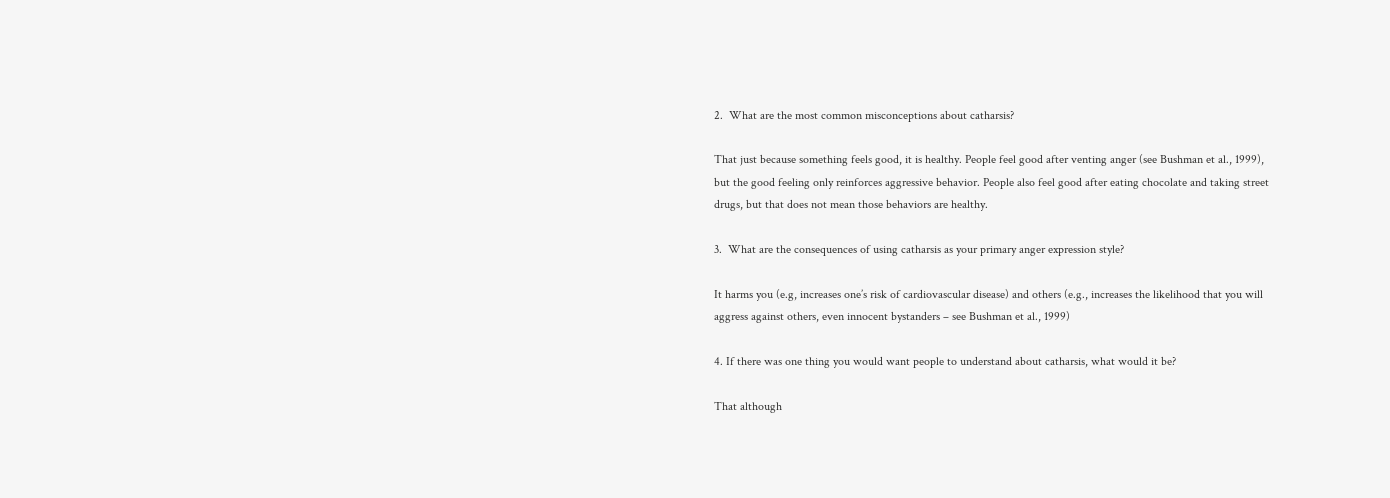2.  What are the most common misconceptions about catharsis?

That just because something feels good, it is healthy. People feel good after venting anger (see Bushman et al., 1999), but the good feeling only reinforces aggressive behavior. People also feel good after eating chocolate and taking street drugs, but that does not mean those behaviors are healthy.

3.  What are the consequences of using catharsis as your primary anger expression style?

It harms you (e.g, increases one’s risk of cardiovascular disease) and others (e.g., increases the likelihood that you will aggress against others, even innocent bystanders – see Bushman et al., 1999)

4. If there was one thing you would want people to understand about catharsis, what would it be?

That although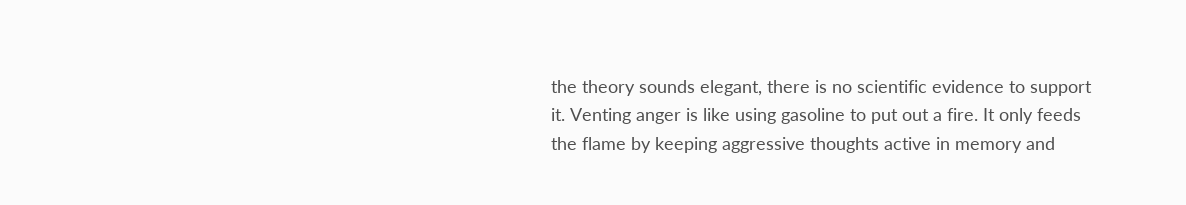the theory sounds elegant, there is no scientific evidence to support it. Venting anger is like using gasoline to put out a fire. It only feeds the flame by keeping aggressive thoughts active in memory and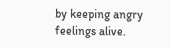by keeping angry feelings alive.